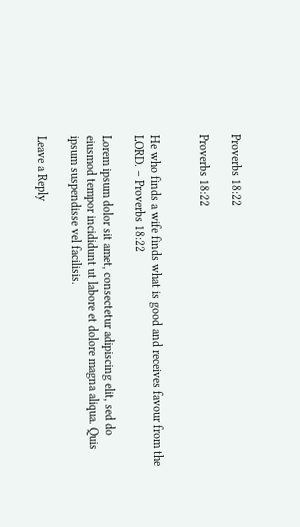Proverbs 18:22

Proverbs 18:22


He who finds a wife finds what is good and receives favour from the LORD. – Proverbs 18:22

Lorem ipsum dolor sit amet, consectetur adipiscing elit, sed do eiusmod tempor incididunt ut labore et dolore magna aliqua. Quis ipsum suspendisse vel facilisis.

Leave a Reply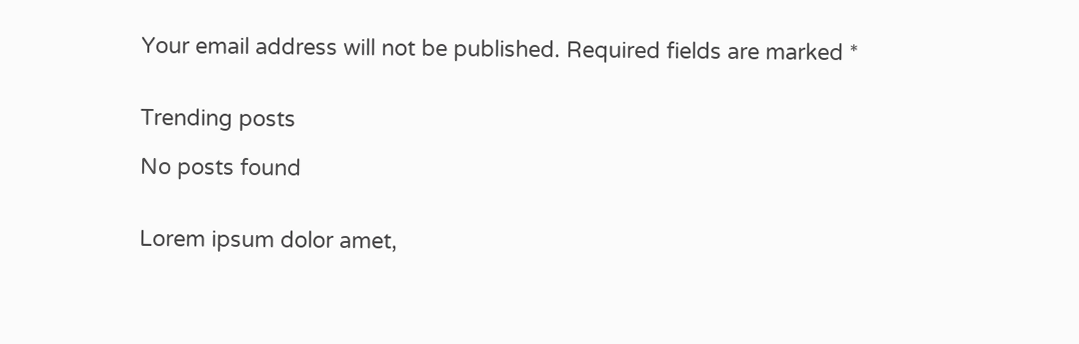Your email address will not be published. Required fields are marked *


Trending posts

No posts found


Lorem ipsum dolor amet,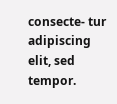consecte- tur adipiscing elit, sed tempor.